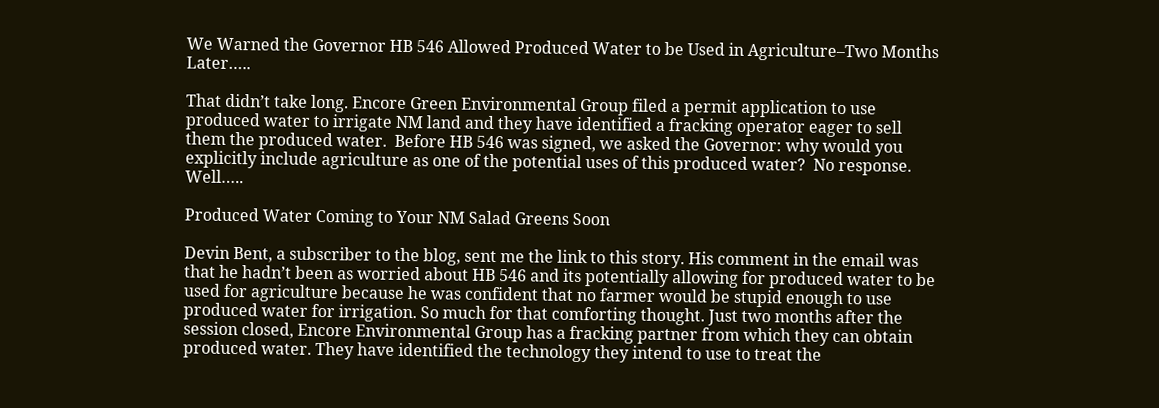We Warned the Governor HB 546 Allowed Produced Water to be Used in Agriculture–Two Months Later…..

That didn’t take long. Encore Green Environmental Group filed a permit application to use produced water to irrigate NM land and they have identified a fracking operator eager to sell them the produced water.  Before HB 546 was signed, we asked the Governor: why would you explicitly include agriculture as one of the potential uses of this produced water?  No response. Well…..

Produced Water Coming to Your NM Salad Greens Soon

Devin Bent, a subscriber to the blog, sent me the link to this story. His comment in the email was that he hadn’t been as worried about HB 546 and its potentially allowing for produced water to be used for agriculture because he was confident that no farmer would be stupid enough to use produced water for irrigation. So much for that comforting thought. Just two months after the session closed, Encore Environmental Group has a fracking partner from which they can obtain produced water. They have identified the technology they intend to use to treat the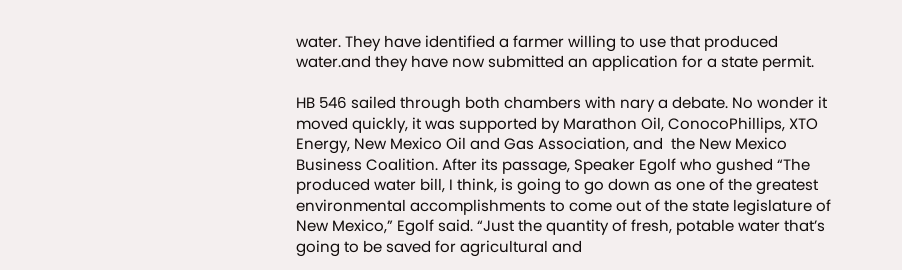water. They have identified a farmer willing to use that produced water.and they have now submitted an application for a state permit.

HB 546 sailed through both chambers with nary a debate. No wonder it moved quickly, it was supported by Marathon Oil, ConocoPhillips, XTO Energy, New Mexico Oil and Gas Association, and  the New Mexico Business Coalition. After its passage, Speaker Egolf who gushed “The produced water bill, I think, is going to go down as one of the greatest environmental accomplishments to come out of the state legislature of New Mexico,” Egolf said. “Just the quantity of fresh, potable water that’s going to be saved for agricultural and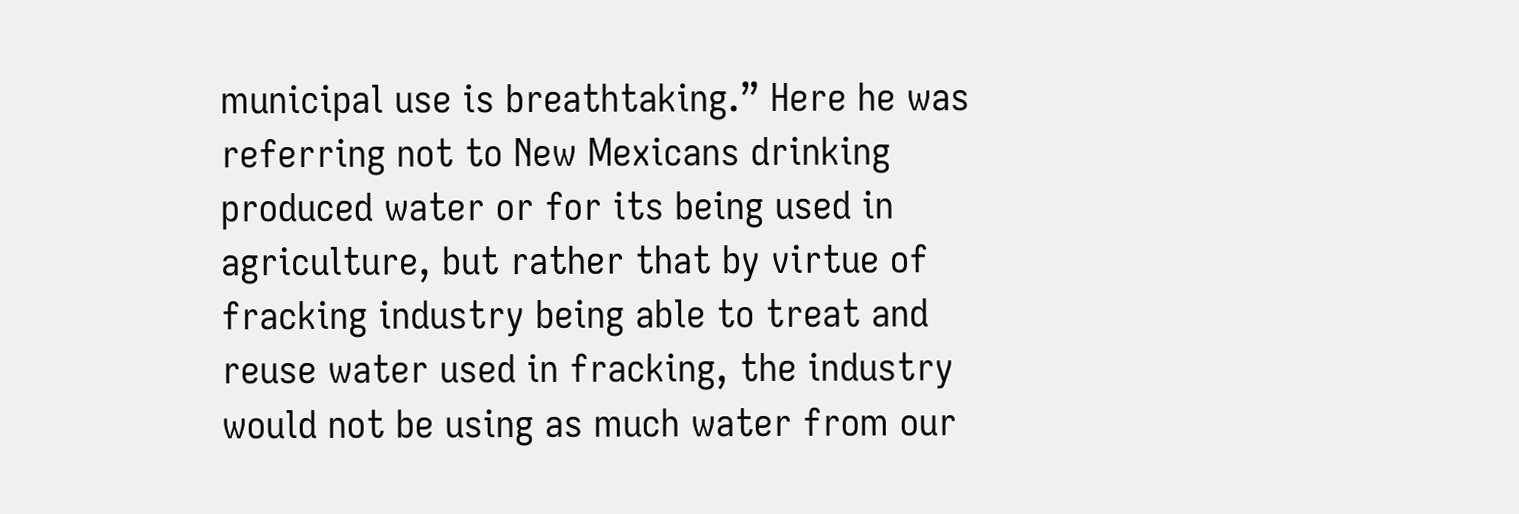municipal use is breathtaking.” Here he was referring not to New Mexicans drinking produced water or for its being used in agriculture, but rather that by virtue of fracking industry being able to treat and reuse water used in fracking, the industry would not be using as much water from our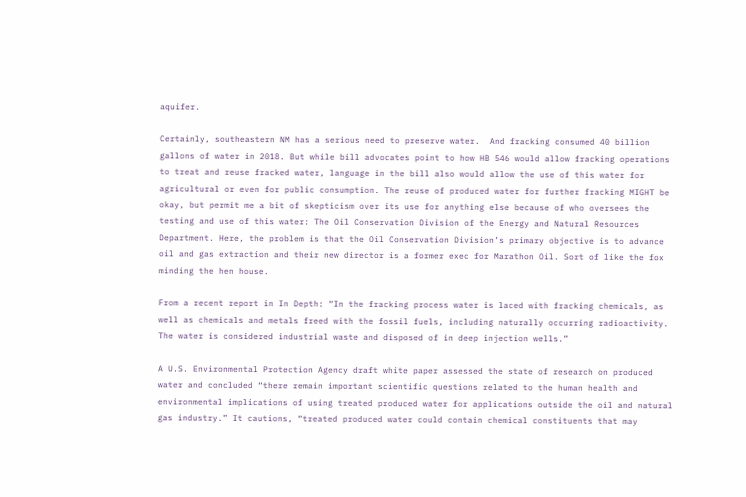aquifer.

Certainly, southeastern NM has a serious need to preserve water.  And fracking consumed 40 billion gallons of water in 2018. But while bill advocates point to how HB 546 would allow fracking operations to treat and reuse fracked water, language in the bill also would allow the use of this water for agricultural or even for public consumption. The reuse of produced water for further fracking MIGHT be okay, but permit me a bit of skepticism over its use for anything else because of who oversees the testing and use of this water: The Oil Conservation Division of the Energy and Natural Resources Department. Here, the problem is that the Oil Conservation Division’s primary objective is to advance oil and gas extraction and their new director is a former exec for Marathon Oil. Sort of like the fox minding the hen house.

From a recent report in In Depth: “In the fracking process water is laced with fracking chemicals, as well as chemicals and metals freed with the fossil fuels, including naturally occurring radioactivity. The water is considered industrial waste and disposed of in deep injection wells.”

A U.S. Environmental Protection Agency draft white paper assessed the state of research on produced water and concluded “there remain important scientific questions related to the human health and environmental implications of using treated produced water for applications outside the oil and natural gas industry.” It cautions, “treated produced water could contain chemical constituents that may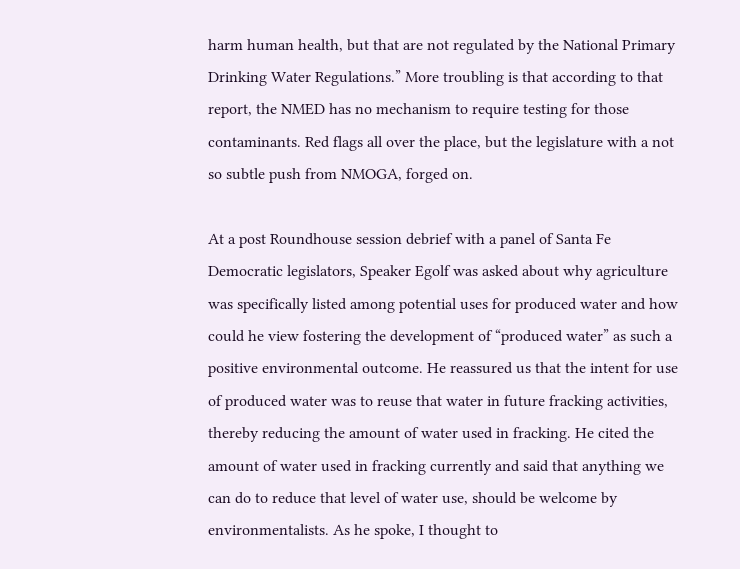harm human health, but that are not regulated by the National Primary Drinking Water Regulations.” More troubling is that according to that report, the NMED has no mechanism to require testing for those contaminants. Red flags all over the place, but the legislature with a not so subtle push from NMOGA, forged on.

At a post Roundhouse session debrief with a panel of Santa Fe Democratic legislators, Speaker Egolf was asked about why agriculture was specifically listed among potential uses for produced water and how could he view fostering the development of “produced water” as such a positive environmental outcome. He reassured us that the intent for use of produced water was to reuse that water in future fracking activities, thereby reducing the amount of water used in fracking. He cited the amount of water used in fracking currently and said that anything we can do to reduce that level of water use, should be welcome by environmentalists. As he spoke, I thought to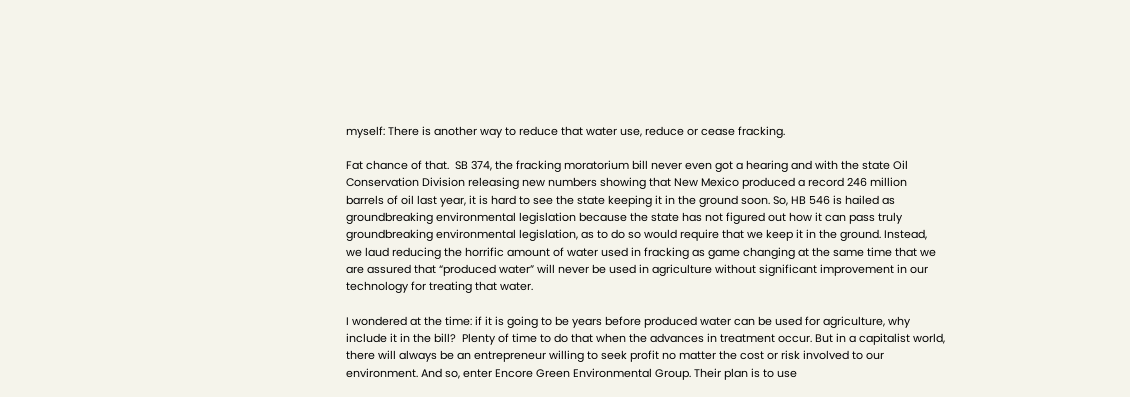myself: There is another way to reduce that water use, reduce or cease fracking.

Fat chance of that.  SB 374, the fracking moratorium bill never even got a hearing and with the state Oil Conservation Division releasing new numbers showing that New Mexico produced a record 246 million barrels of oil last year, it is hard to see the state keeping it in the ground soon. So, HB 546 is hailed as groundbreaking environmental legislation because the state has not figured out how it can pass truly groundbreaking environmental legislation, as to do so would require that we keep it in the ground. Instead, we laud reducing the horrific amount of water used in fracking as game changing at the same time that we are assured that “produced water” will never be used in agriculture without significant improvement in our technology for treating that water.

I wondered at the time: if it is going to be years before produced water can be used for agriculture, why include it in the bill?  Plenty of time to do that when the advances in treatment occur. But in a capitalist world, there will always be an entrepreneur willing to seek profit no matter the cost or risk involved to our environment. And so, enter Encore Green Environmental Group. Their plan is to use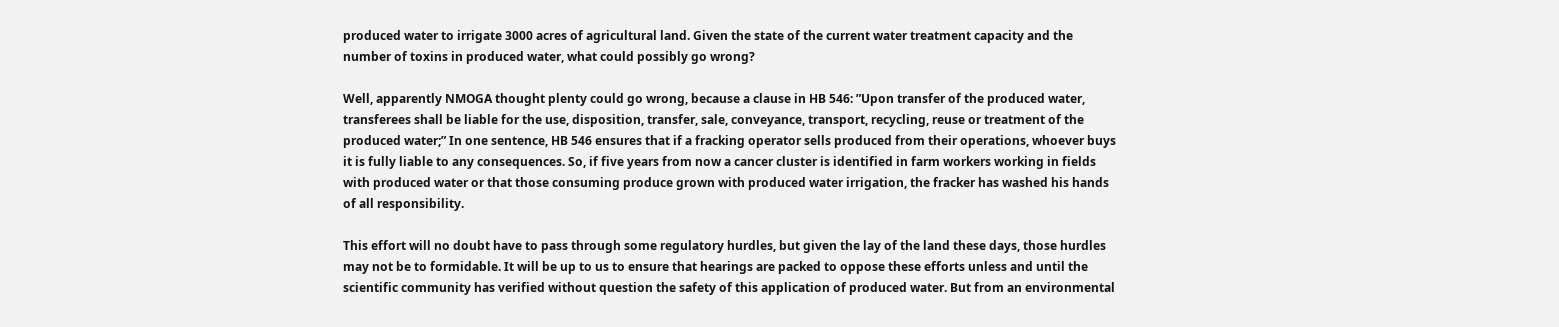produced water to irrigate 3000 acres of agricultural land. Given the state of the current water treatment capacity and the number of toxins in produced water, what could possibly go wrong?

Well, apparently NMOGA thought plenty could go wrong, because a clause in HB 546: ”Upon transfer of the produced water, transferees shall be liable for the use, disposition, transfer, sale, conveyance, transport, recycling, reuse or treatment of the produced water;” In one sentence, HB 546 ensures that if a fracking operator sells produced from their operations, whoever buys it is fully liable to any consequences. So, if five years from now a cancer cluster is identified in farm workers working in fields with produced water or that those consuming produce grown with produced water irrigation, the fracker has washed his hands of all responsibility.

This effort will no doubt have to pass through some regulatory hurdles, but given the lay of the land these days, those hurdles may not be to formidable. It will be up to us to ensure that hearings are packed to oppose these efforts unless and until the scientific community has verified without question the safety of this application of produced water. But from an environmental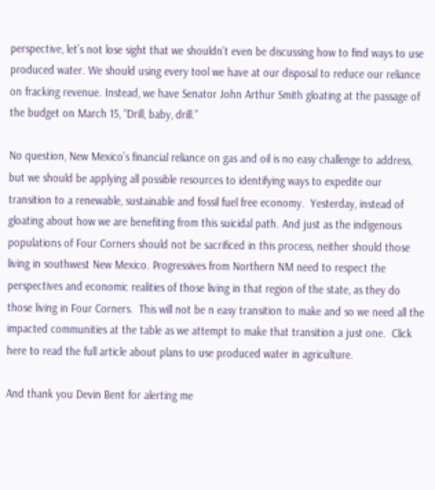perspective, let’s not lose sight that we shouldn’t even be discussing how to find ways to use produced water. We should using every tool we have at our disposal to reduce our reliance on fracking revenue. Instead, we have Senator John Arthur Smith gloating at the passage of the budget on March 15, “Drill, baby, drill.”

No question, New Mexico’s financial reliance on gas and oil is no easy challenge to address, but we should be applying all possible resources to identifying ways to expedite our transition to a renewable, sustainable and fossil fuel free economy.  Yesterday, instead of gloating about how we are benefiting from this suicidal path. And just as the indigenous populations of Four Corners should not be sacrificed in this process, neither should those living in southwest New Mexico. Progressives from Northern NM need to respect the perspectives and economic realities of those living in that region of the state, as they do those living in Four Corners.  This will not be n easy transition to make and so we need all the impacted communities at the table as we attempt to make that transition a just one.  Click here to read the full article about plans to use produced water in agriculture.

And thank you Devin Bent for alerting me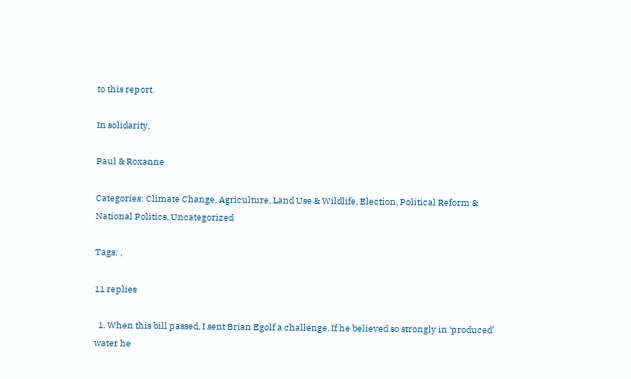to this report.

In solidarity,

Paul & Roxanne

Categories: Climate Change, Agriculture, Land Use & Wildlife, Election, Political Reform & National Politics, Uncategorized

Tags: ,

11 replies

  1. When this bill passed, I sent Brian Egolf a challenge. If he believed so strongly in ‘produced’ water he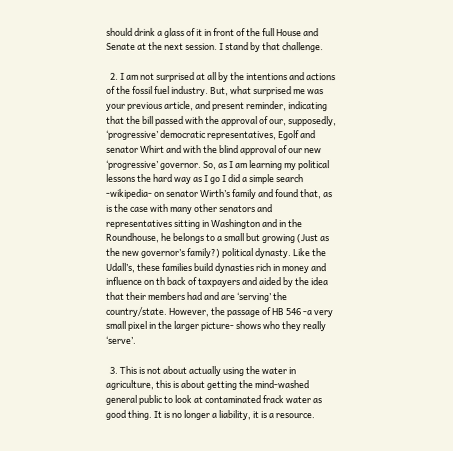should drink a glass of it in front of the full House and Senate at the next session. I stand by that challenge.

  2. I am not surprised at all by the intentions and actions of the fossil fuel industry. But, what surprised me was your previous article, and present reminder, indicating that the bill passed with the approval of our, supposedly, ‘progressive’ democratic representatives, Egolf and senator Whirt and with the blind approval of our new ‘progressive’ governor. So, as I am learning my political lessons the hard way as I go I did a simple search -wikipedia- on senator Wirth’s family and found that, as is the case with many other senators and representatives sitting in Washington and in the Roundhouse, he belongs to a small but growing (Just as the new governor’s family?) political dynasty. Like the Udall’s, these families build dynasties rich in money and influence on th back of taxpayers and aided by the idea that their members had and are ‘serving’ the country/state. However, the passage of HB 546 -a very small pixel in the larger picture- shows who they really ‘serve’.

  3. This is not about actually using the water in agriculture, this is about getting the mind-washed general public to look at contaminated frack water as good thing. It is no longer a liability, it is a resource.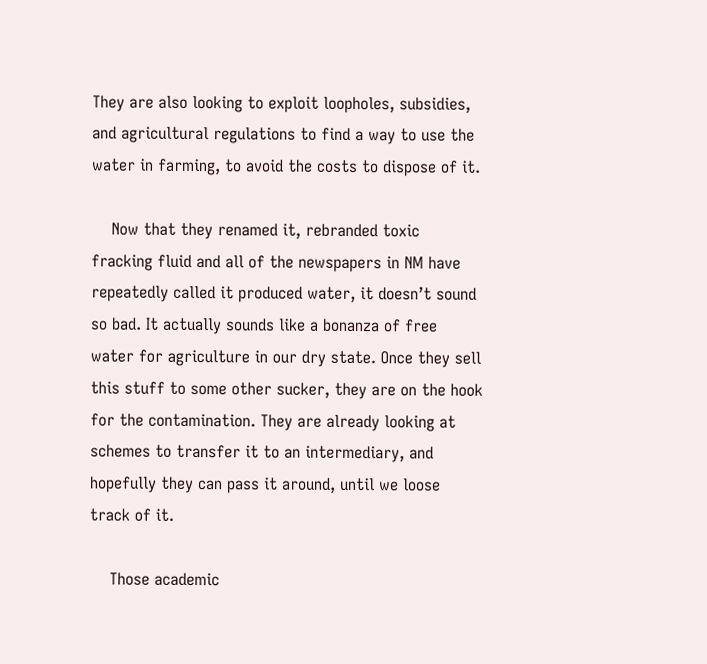They are also looking to exploit loopholes, subsidies, and agricultural regulations to find a way to use the water in farming, to avoid the costs to dispose of it.

    Now that they renamed it, rebranded toxic fracking fluid and all of the newspapers in NM have repeatedly called it produced water, it doesn’t sound so bad. It actually sounds like a bonanza of free water for agriculture in our dry state. Once they sell this stuff to some other sucker, they are on the hook for the contamination. They are already looking at schemes to transfer it to an intermediary, and hopefully they can pass it around, until we loose track of it.

    Those academic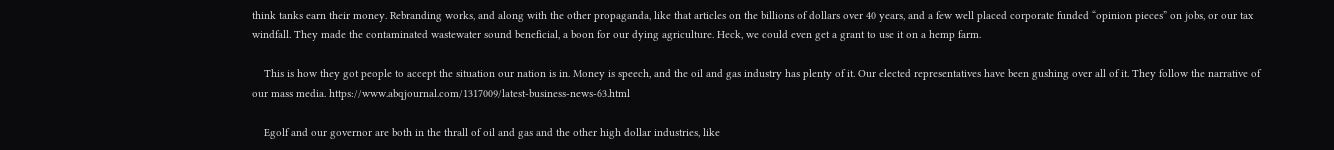think tanks earn their money. Rebranding works, and along with the other propaganda, like that articles on the billions of dollars over 40 years, and a few well placed corporate funded “opinion pieces” on jobs, or our tax windfall. They made the contaminated wastewater sound beneficial, a boon for our dying agriculture. Heck, we could even get a grant to use it on a hemp farm.

    This is how they got people to accept the situation our nation is in. Money is speech, and the oil and gas industry has plenty of it. Our elected representatives have been gushing over all of it. They follow the narrative of our mass media. https://www.abqjournal.com/1317009/latest-business-news-63.html

    Egolf and our governor are both in the thrall of oil and gas and the other high dollar industries, like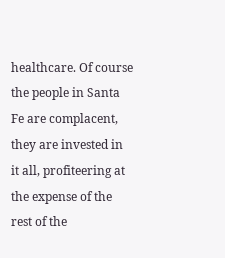healthcare. Of course the people in Santa Fe are complacent, they are invested in it all, profiteering at the expense of the rest of the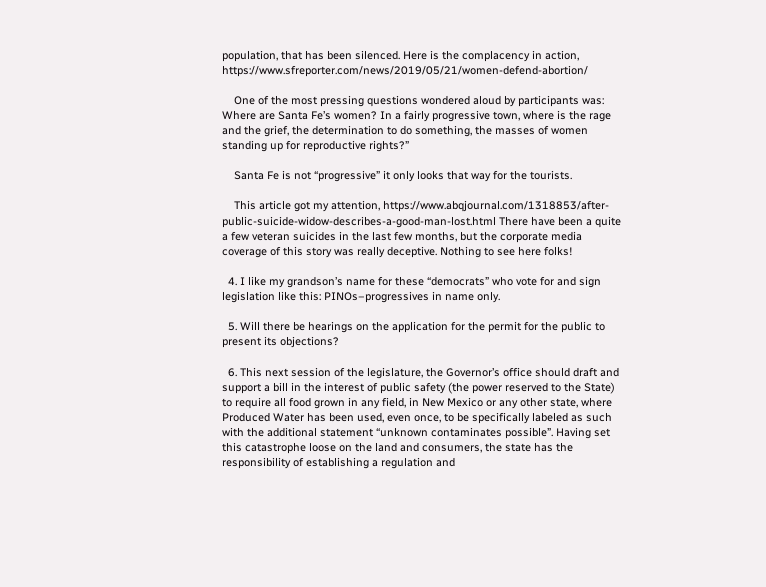population, that has been silenced. Here is the complacency in action, https://www.sfreporter.com/news/2019/05/21/women-defend-abortion/

    One of the most pressing questions wondered aloud by participants was: Where are Santa Fe’s women? In a fairly progressive town, where is the rage and the grief, the determination to do something, the masses of women standing up for reproductive rights?”

    Santa Fe is not “progressive” it only looks that way for the tourists.

    This article got my attention, https://www.abqjournal.com/1318853/after-public-suicide-widow-describes-a-good-man-lost.html There have been a quite a few veteran suicides in the last few months, but the corporate media coverage of this story was really deceptive. Nothing to see here folks!

  4. I like my grandson’s name for these “democrats” who vote for and sign legislation like this: PINOs–progressives in name only.

  5. Will there be hearings on the application for the permit for the public to present its objections?

  6. This next session of the legislature, the Governor’s office should draft and support a bill in the interest of public safety (the power reserved to the State) to require all food grown in any field, in New Mexico or any other state, where Produced Water has been used, even once, to be specifically labeled as such with the additional statement “unknown contaminates possible”. Having set this catastrophe loose on the land and consumers, the state has the responsibility of establishing a regulation and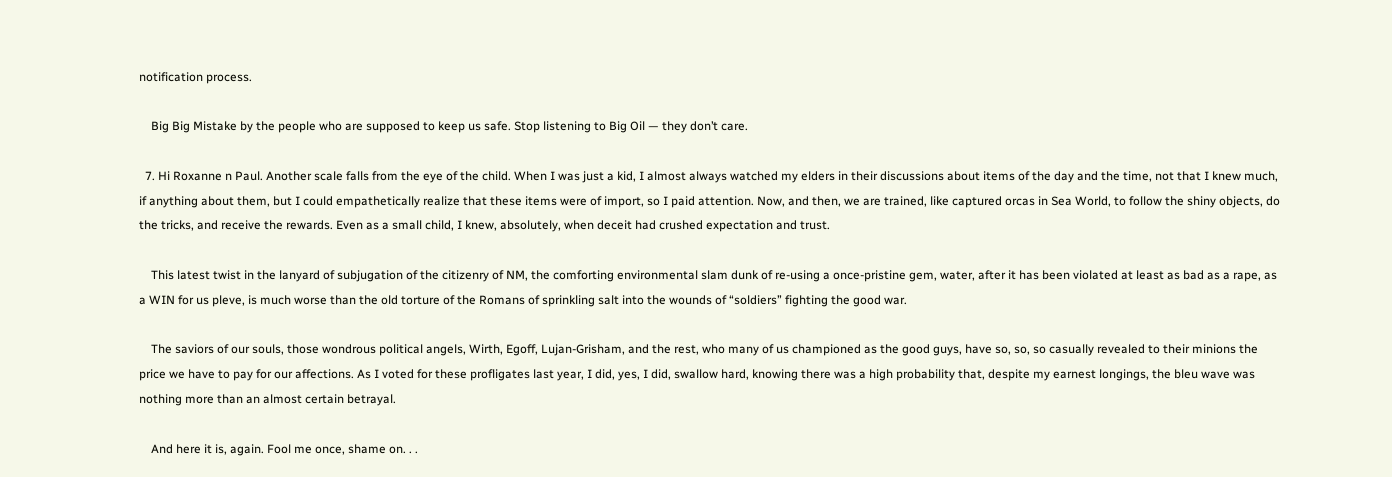notification process.

    Big Big Mistake by the people who are supposed to keep us safe. Stop listening to Big Oil — they don’t care.

  7. Hi Roxanne n Paul. Another scale falls from the eye of the child. When I was just a kid, I almost always watched my elders in their discussions about items of the day and the time, not that I knew much, if anything about them, but I could empathetically realize that these items were of import, so I paid attention. Now, and then, we are trained, like captured orcas in Sea World, to follow the shiny objects, do the tricks, and receive the rewards. Even as a small child, I knew, absolutely, when deceit had crushed expectation and trust.

    This latest twist in the lanyard of subjugation of the citizenry of NM, the comforting environmental slam dunk of re-using a once-pristine gem, water, after it has been violated at least as bad as a rape, as a WIN for us pleve, is much worse than the old torture of the Romans of sprinkling salt into the wounds of “soldiers” fighting the good war.

    The saviors of our souls, those wondrous political angels, Wirth, Egoff, Lujan-Grisham, and the rest, who many of us championed as the good guys, have so, so, so casually revealed to their minions the price we have to pay for our affections. As I voted for these profligates last year, I did, yes, I did, swallow hard, knowing there was a high probability that, despite my earnest longings, the bleu wave was nothing more than an almost certain betrayal.

    And here it is, again. Fool me once, shame on. . .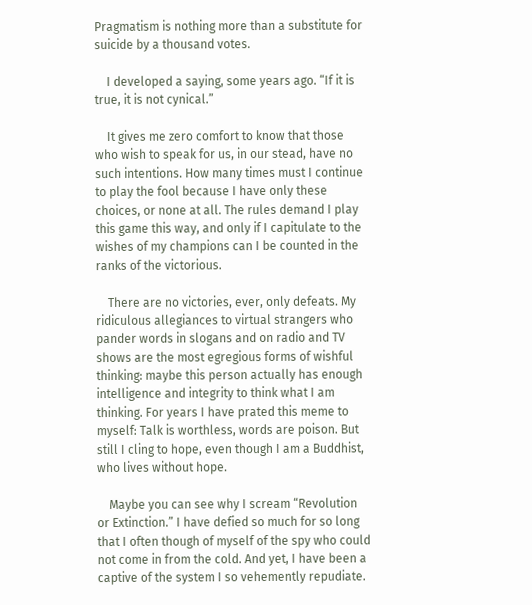Pragmatism is nothing more than a substitute for suicide by a thousand votes.

    I developed a saying, some years ago. “If it is true, it is not cynical.”

    It gives me zero comfort to know that those who wish to speak for us, in our stead, have no such intentions. How many times must I continue to play the fool because I have only these choices, or none at all. The rules demand I play this game this way, and only if I capitulate to the wishes of my champions can I be counted in the ranks of the victorious.

    There are no victories, ever, only defeats. My ridiculous allegiances to virtual strangers who pander words in slogans and on radio and TV shows are the most egregious forms of wishful thinking: maybe this person actually has enough intelligence and integrity to think what I am thinking. For years I have prated this meme to myself: Talk is worthless, words are poison. But still I cling to hope, even though I am a Buddhist, who lives without hope.

    Maybe you can see why I scream “Revolution or Extinction.” I have defied so much for so long that I often though of myself of the spy who could not come in from the cold. And yet, I have been a captive of the system I so vehemently repudiate.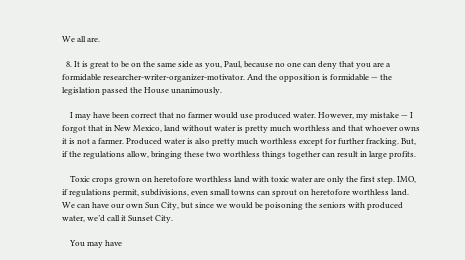We all are.

  8. It is great to be on the same side as you, Paul, because no one can deny that you are a formidable researcher-writer-organizer-motivator. And the opposition is formidable — the legislation passed the House unanimously.

    I may have been correct that no farmer would use produced water. However, my mistake — I forgot that in New Mexico, land without water is pretty much worthless and that whoever owns it is not a farmer. Produced water is also pretty much worthless except for further fracking. But, if the regulations allow, bringing these two worthless things together can result in large profits.

    Toxic crops grown on heretofore worthless land with toxic water are only the first step. IMO, if regulations permit, subdivisions, even small towns can sprout on heretofore worthless land. We can have our own Sun City, but since we would be poisoning the seniors with produced water, we’d call it Sunset City.

    You may have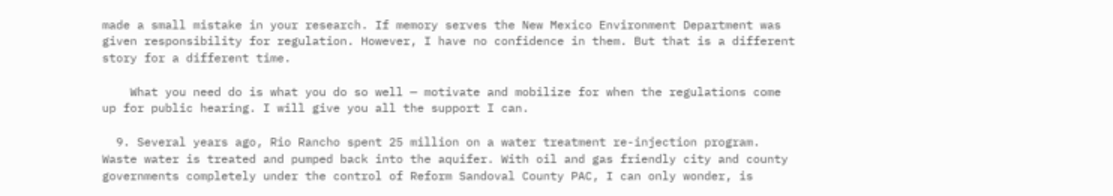made a small mistake in your research. If memory serves the New Mexico Environment Department was given responsibility for regulation. However, I have no confidence in them. But that is a different story for a different time.

    What you need do is what you do so well — motivate and mobilize for when the regulations come up for public hearing. I will give you all the support I can.

  9. Several years ago, Rio Rancho spent 25 million on a water treatment re-injection program. Waste water is treated and pumped back into the aquifer. With oil and gas friendly city and county governments completely under the control of Reform Sandoval County PAC, I can only wonder, is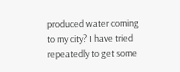produced water coming to my city? I have tried repeatedly to get some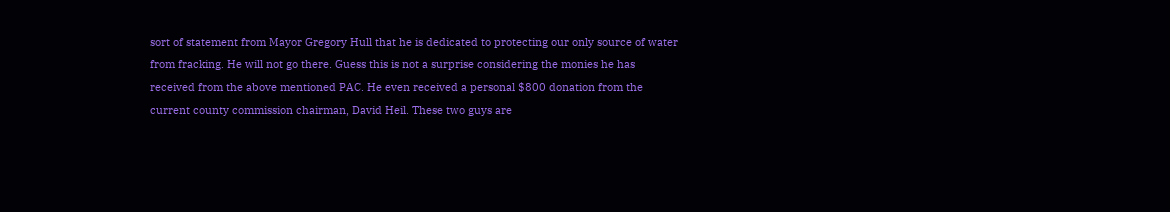sort of statement from Mayor Gregory Hull that he is dedicated to protecting our only source of water from fracking. He will not go there. Guess this is not a surprise considering the monies he has received from the above mentioned PAC. He even received a personal $800 donation from the current county commission chairman, David Heil. These two guys are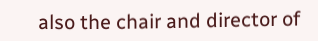also the chair and director of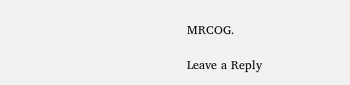MRCOG.

Leave a Reply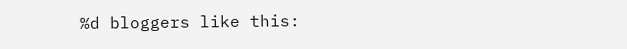%d bloggers like this: